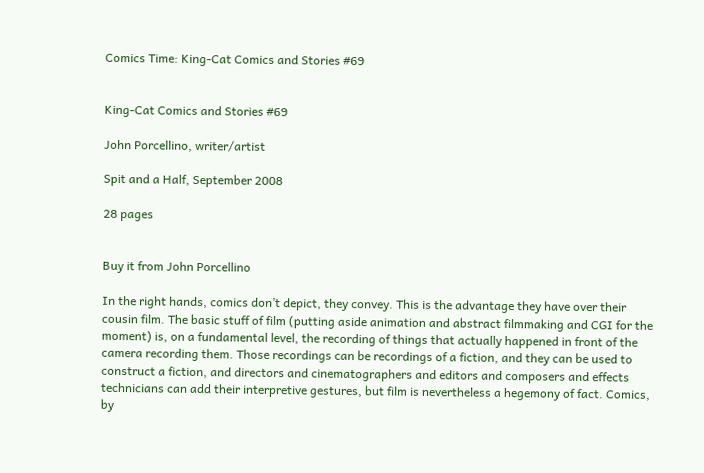Comics Time: King-Cat Comics and Stories #69


King-Cat Comics and Stories #69

John Porcellino, writer/artist

Spit and a Half, September 2008

28 pages


Buy it from John Porcellino

In the right hands, comics don’t depict, they convey. This is the advantage they have over their cousin film. The basic stuff of film (putting aside animation and abstract filmmaking and CGI for the moment) is, on a fundamental level, the recording of things that actually happened in front of the camera recording them. Those recordings can be recordings of a fiction, and they can be used to construct a fiction, and directors and cinematographers and editors and composers and effects technicians can add their interpretive gestures, but film is nevertheless a hegemony of fact. Comics, by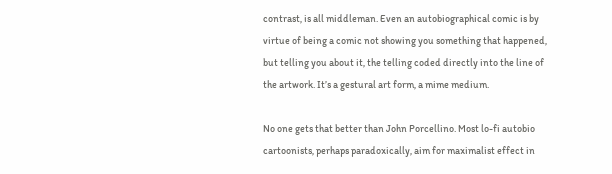contrast, is all middleman. Even an autobiographical comic is by virtue of being a comic not showing you something that happened, but telling you about it, the telling coded directly into the line of the artwork. It’s a gestural art form, a mime medium.

No one gets that better than John Porcellino. Most lo-fi autobio cartoonists, perhaps paradoxically, aim for maximalist effect in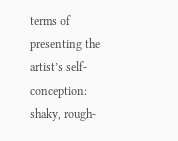terms of presenting the artist’s self-conception: shaky, rough-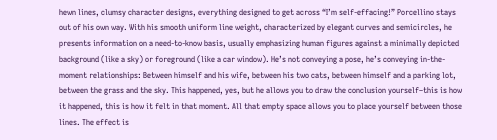hewn lines, clumsy character designs, everything designed to get across “I’m self-effacing!” Porcellino stays out of his own way. With his smooth uniform line weight, characterized by elegant curves and semicircles, he presents information on a need-to-know basis, usually emphasizing human figures against a minimally depicted background (like a sky) or foreground (like a car window). He’s not conveying a pose, he’s conveying in-the-moment relationships: Between himself and his wife, between his two cats, between himself and a parking lot, between the grass and the sky. This happened, yes, but he allows you to draw the conclusion yourself–this is how it happened, this is how it felt in that moment. All that empty space allows you to place yourself between those lines. The effect is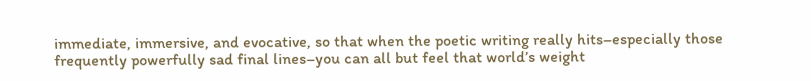immediate, immersive, and evocative, so that when the poetic writing really hits–especially those frequently powerfully sad final lines–you can all but feel that world’s weight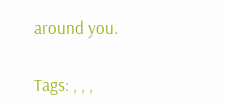around you.

Tags: , , ,